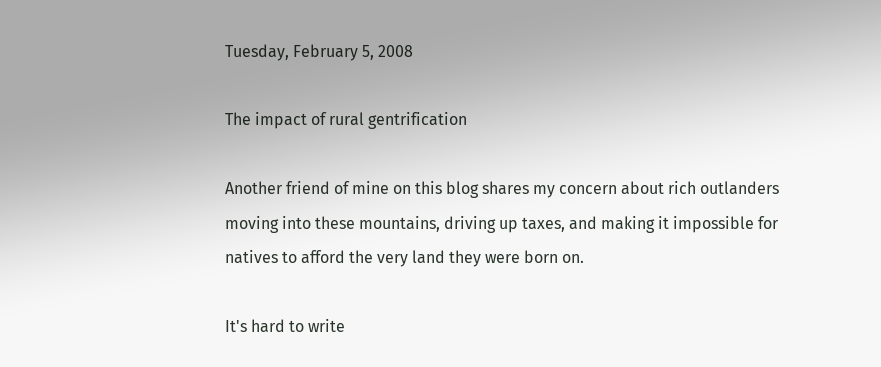Tuesday, February 5, 2008

The impact of rural gentrification

Another friend of mine on this blog shares my concern about rich outlanders moving into these mountains, driving up taxes, and making it impossible for natives to afford the very land they were born on.

It's hard to write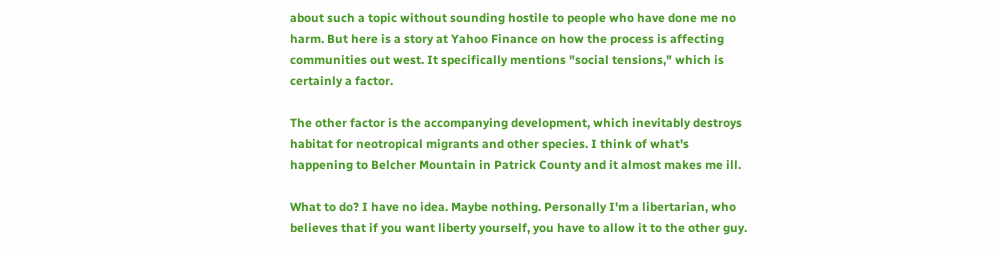about such a topic without sounding hostile to people who have done me no harm. But here is a story at Yahoo Finance on how the process is affecting communities out west. It specifically mentions "social tensions," which is certainly a factor.

The other factor is the accompanying development, which inevitably destroys habitat for neotropical migrants and other species. I think of what's happening to Belcher Mountain in Patrick County and it almost makes me ill.

What to do? I have no idea. Maybe nothing. Personally I'm a libertarian, who believes that if you want liberty yourself, you have to allow it to the other guy.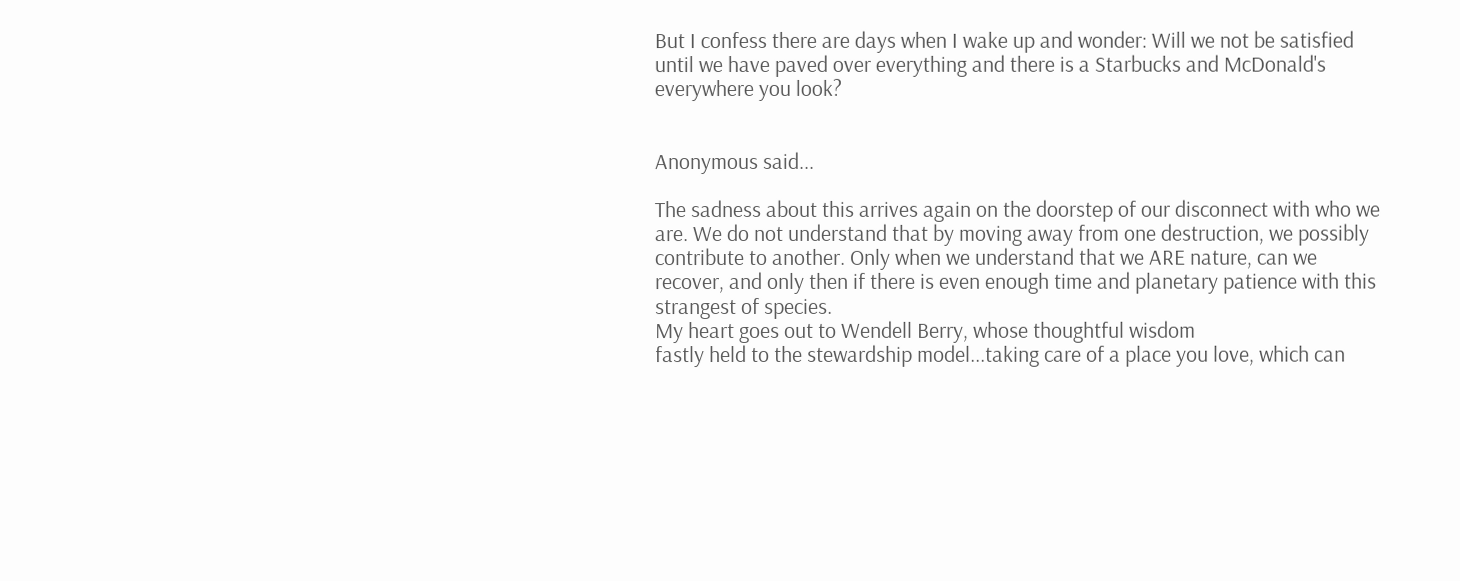But I confess there are days when I wake up and wonder: Will we not be satisfied until we have paved over everything and there is a Starbucks and McDonald's everywhere you look?


Anonymous said...

The sadness about this arrives again on the doorstep of our disconnect with who we are. We do not understand that by moving away from one destruction, we possibly contribute to another. Only when we understand that we ARE nature, can we recover, and only then if there is even enough time and planetary patience with this strangest of species.
My heart goes out to Wendell Berry, whose thoughtful wisdom
fastly held to the stewardship model...taking care of a place you love, which can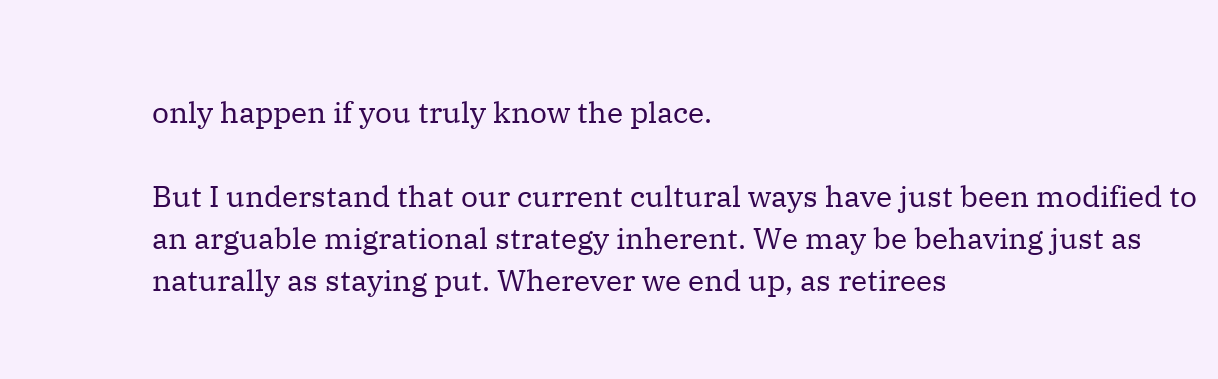only happen if you truly know the place.

But I understand that our current cultural ways have just been modified to an arguable migrational strategy inherent. We may be behaving just as naturally as staying put. Wherever we end up, as retirees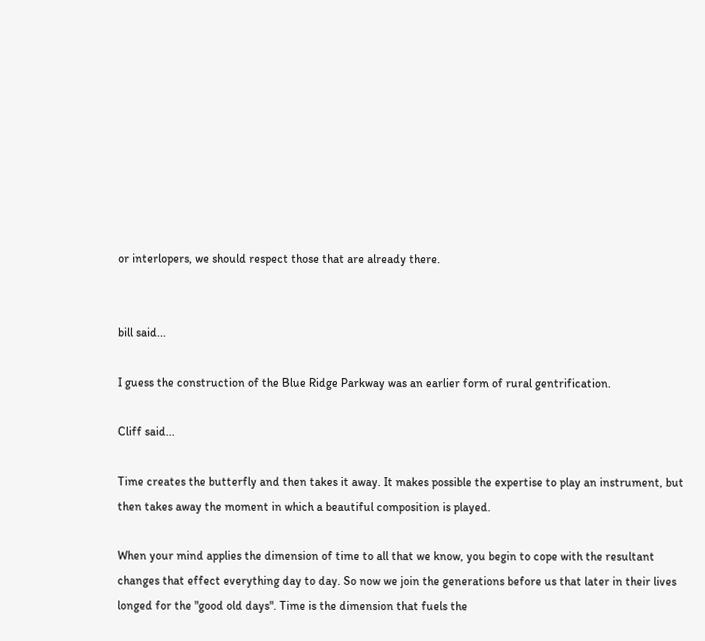or interlopers, we should respect those that are already there.


bill said...

I guess the construction of the Blue Ridge Parkway was an earlier form of rural gentrification.

Cliff said...

Time creates the butterfly and then takes it away. It makes possible the expertise to play an instrument, but then takes away the moment in which a beautiful composition is played.

When your mind applies the dimension of time to all that we know, you begin to cope with the resultant changes that effect everything day to day. So now we join the generations before us that later in their lives longed for the "good old days". Time is the dimension that fuels the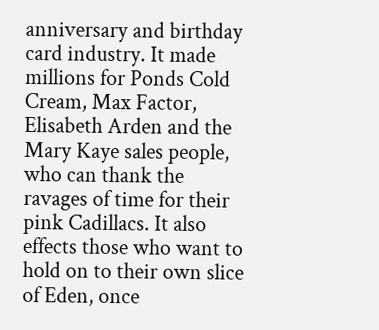anniversary and birthday card industry. It made millions for Ponds Cold Cream, Max Factor, Elisabeth Arden and the Mary Kaye sales people, who can thank the ravages of time for their pink Cadillacs. It also effects those who want to hold on to their own slice of Eden, once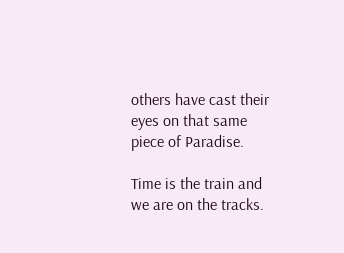others have cast their eyes on that same piece of Paradise.

Time is the train and we are on the tracks.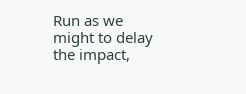Run as we might to delay the impact,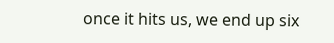once it hits us, we end up six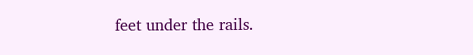feet under the rails.